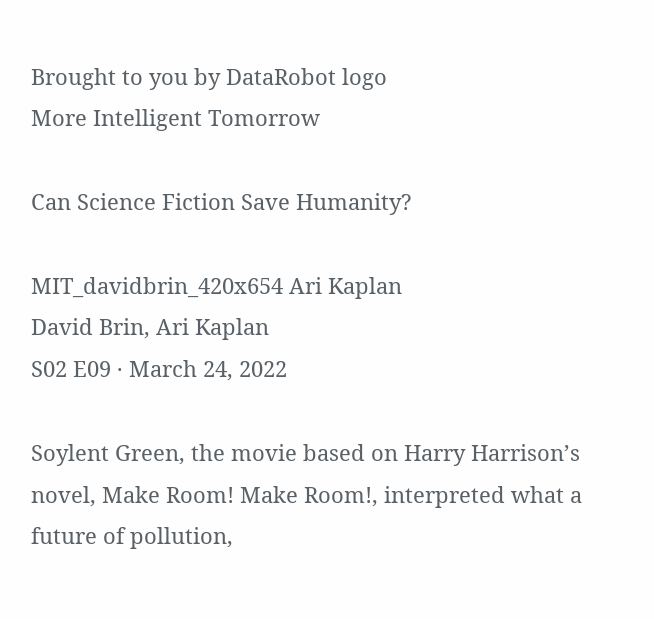Brought to you by DataRobot logo
More Intelligent Tomorrow

Can Science Fiction Save Humanity?

MIT_davidbrin_420x654 Ari Kaplan
David Brin, Ari Kaplan
S02 E09 · March 24, 2022

Soylent Green, the movie based on Harry Harrison’s novel, Make Room! Make Room!, interpreted what a future of pollution,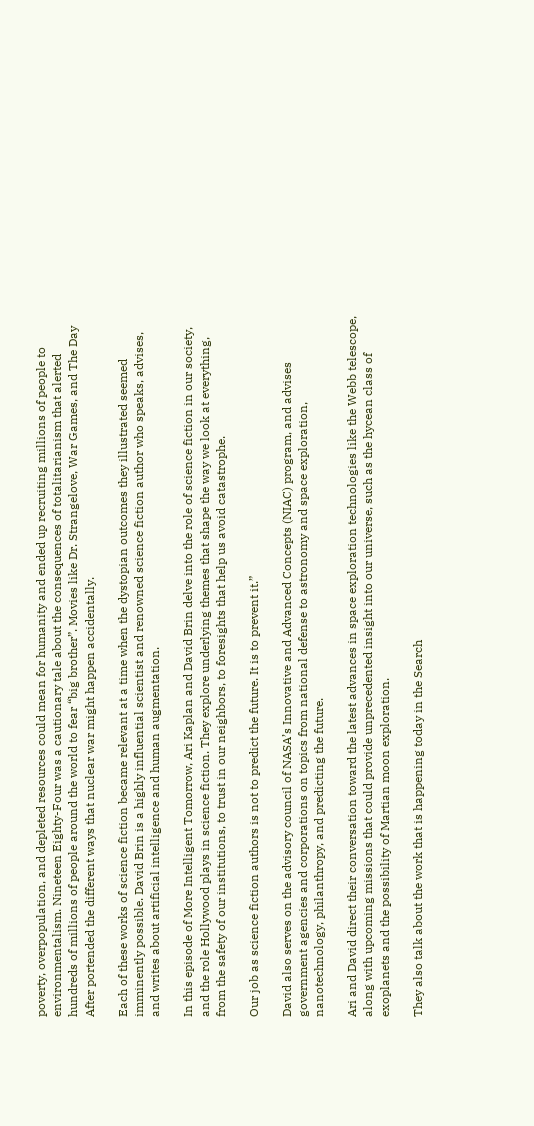poverty, overpopulation, and depleted resources could mean for humanity and ended up recruiting millions of people to environmentalism. Nineteen Eighty-Four was a cautionary tale about the consequences of totalitarianism that alerted hundreds of millions of people around the world to fear “big brother”. Movies like Dr. Strangelove, War Games, and The Day After portended the different ways that nuclear war might happen accidentally.

Each of these works of science fiction became relevant at a time when the dystopian outcomes they illustrated seemed imminently possible. David Brin is a highly influential scientist and renowned science fiction author who speaks, advises, and writes about artificial intelligence and human augmentation.

In this episode of More Intelligent Tomorrow, Ari Kaplan and David Brin delve into the role of science fiction in our society, and the role Hollywood plays in science fiction. They explore underlying themes that shape the way we look at everything, from the safety of our institutions, to trust in our neighbors, to foresights that help us avoid catastrophe.

Our job as science fiction authors is not to predict the future. It is to prevent it.”

David also serves on the advisory council of NASA’s Innovative and Advanced Concepts (NIAC) program, and advises government agencies and corporations on topics from national defense to astronomy and space exploration, nanotechnology, philanthropy, and predicting the future.

Ari and David direct their conversation toward the latest advances in space exploration technologies like the Webb telescope, along with upcoming missions that could provide unprecedented insight into our universe, such as the hycean class of exoplanets and the possibility of Martian moon exploration.

They also talk about the work that is happening today in the Search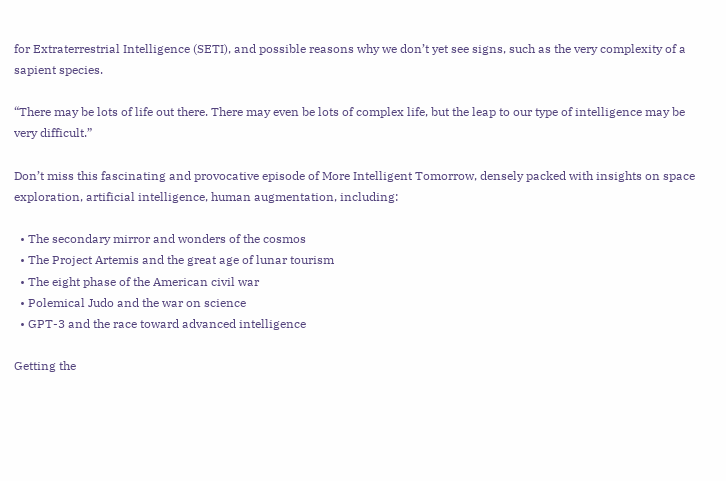for Extraterrestrial Intelligence (SETI), and possible reasons why we don’t yet see signs, such as the very complexity of a sapient species.

“There may be lots of life out there. There may even be lots of complex life, but the leap to our type of intelligence may be very difficult.”

Don’t miss this fascinating and provocative episode of More Intelligent Tomorrow, densely packed with insights on space exploration, artificial intelligence, human augmentation, including:

  • The secondary mirror and wonders of the cosmos
  • The Project Artemis and the great age of lunar tourism
  • The eight phase of the American civil war
  • Polemical Judo and the war on science
  • GPT-3 and the race toward advanced intelligence

Getting the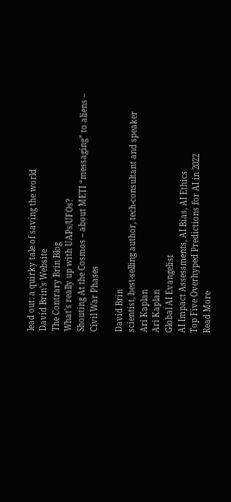lead out: a quirky tale of saving the world
David Brin’s Website
The Contrary Brin Blog
What’s really up with UAPs/UFOs?
Shouting At the Cosmos – about METI “messaging” to aliens –
Civil War Phases

David Brin
scientist, best-selling author, tech-consultant and speaker
Ari Kaplan
Ari Kaplan
Global AI Evangelist
AI Impact Assessments, AI Bias, AI Ethics
Top Five Overhyped Predictions for AI in 2022
Read More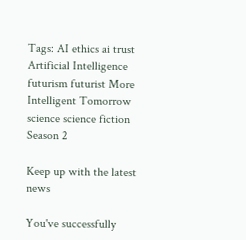Tags: AI ethics ai trust Artificial Intelligence futurism futurist More Intelligent Tomorrow science science fiction Season 2

Keep up with the latest news

You've successfully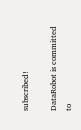subscribed!

DataRobot is committed to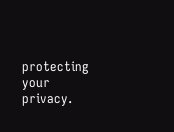protecting your privacy.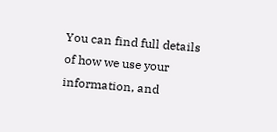You can find full details of how we use your information, and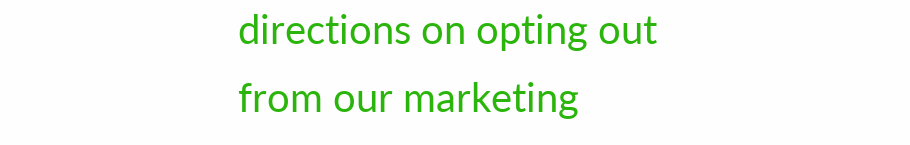directions on opting out from our marketing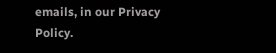emails, in our Privacy Policy.